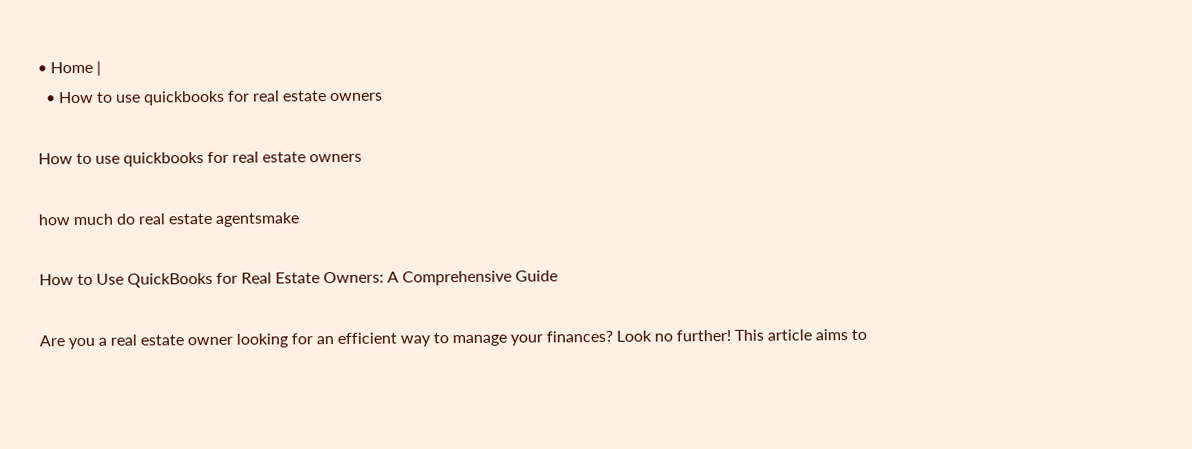• Home |
  • How to use quickbooks for real estate owners

How to use quickbooks for real estate owners

how much do real estate agentsmake

How to Use QuickBooks for Real Estate Owners: A Comprehensive Guide

Are you a real estate owner looking for an efficient way to manage your finances? Look no further! This article aims to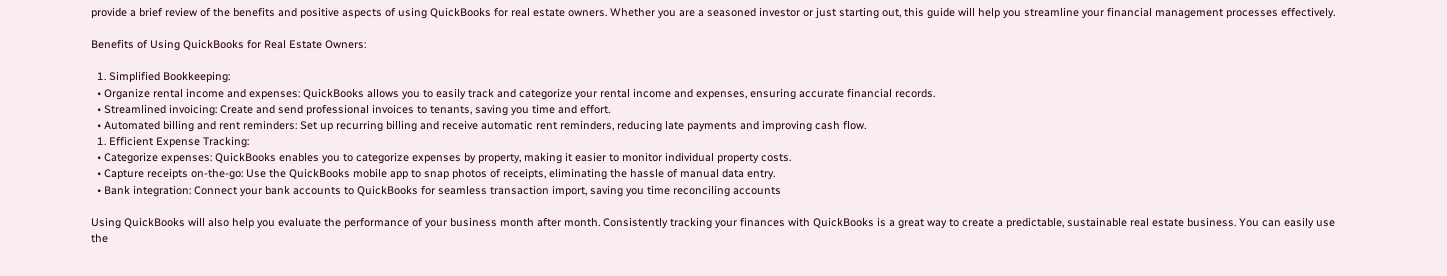provide a brief review of the benefits and positive aspects of using QuickBooks for real estate owners. Whether you are a seasoned investor or just starting out, this guide will help you streamline your financial management processes effectively.

Benefits of Using QuickBooks for Real Estate Owners:

  1. Simplified Bookkeeping:
  • Organize rental income and expenses: QuickBooks allows you to easily track and categorize your rental income and expenses, ensuring accurate financial records.
  • Streamlined invoicing: Create and send professional invoices to tenants, saving you time and effort.
  • Automated billing and rent reminders: Set up recurring billing and receive automatic rent reminders, reducing late payments and improving cash flow.
  1. Efficient Expense Tracking:
  • Categorize expenses: QuickBooks enables you to categorize expenses by property, making it easier to monitor individual property costs.
  • Capture receipts on-the-go: Use the QuickBooks mobile app to snap photos of receipts, eliminating the hassle of manual data entry.
  • Bank integration: Connect your bank accounts to QuickBooks for seamless transaction import, saving you time reconciling accounts

Using QuickBooks will also help you evaluate the performance of your business month after month. Consistently tracking your finances with QuickBooks is a great way to create a predictable, sustainable real estate business. You can easily use the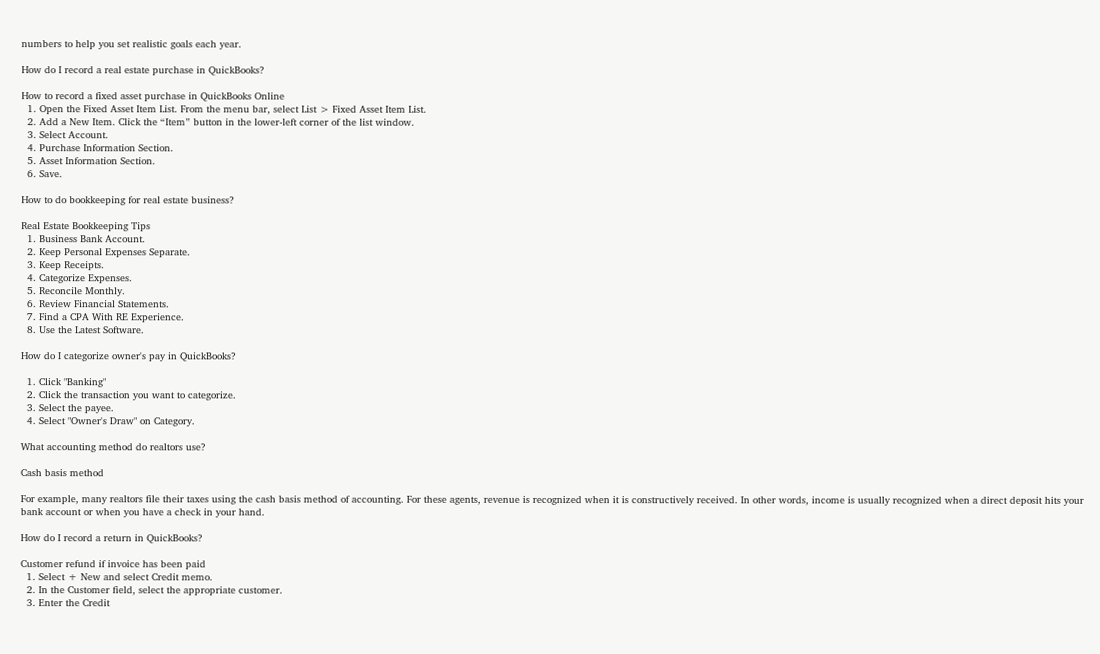numbers to help you set realistic goals each year.

How do I record a real estate purchase in QuickBooks?

How to record a fixed asset purchase in QuickBooks Online
  1. Open the Fixed Asset Item List. From the menu bar, select List > Fixed Asset Item List.
  2. Add a New Item. Click the “Item” button in the lower-left corner of the list window.
  3. Select Account.
  4. Purchase Information Section.
  5. Asset Information Section.
  6. Save.

How to do bookkeeping for real estate business?

Real Estate Bookkeeping Tips
  1. Business Bank Account.
  2. Keep Personal Expenses Separate.
  3. Keep Receipts.
  4. Categorize Expenses.
  5. Reconcile Monthly.
  6. Review Financial Statements.
  7. Find a CPA With RE Experience.
  8. Use the Latest Software.

How do I categorize owner's pay in QuickBooks?

  1. Click "Banking"
  2. Click the transaction you want to categorize.
  3. Select the payee.
  4. Select "Owner's Draw" on Category.

What accounting method do realtors use?

Cash basis method

For example, many realtors file their taxes using the cash basis method of accounting. For these agents, revenue is recognized when it is constructively received. In other words, income is usually recognized when a direct deposit hits your bank account or when you have a check in your hand.

How do I record a return in QuickBooks?

Customer refund if invoice has been paid
  1. Select + New and select Credit memo.
  2. In the Customer field, select the appropriate customer.
  3. Enter the Credit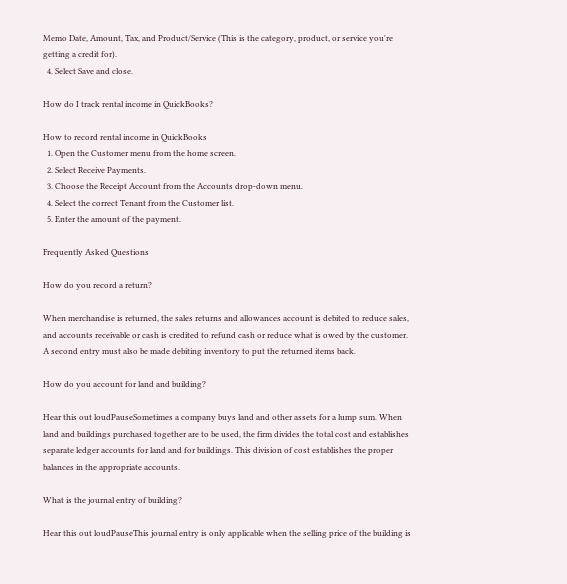Memo Date, Amount, Tax, and Product/Service (This is the category, product, or service you're getting a credit for).
  4. Select Save and close.

How do I track rental income in QuickBooks?

How to record rental income in QuickBooks
  1. Open the Customer menu from the home screen.
  2. Select Receive Payments.
  3. Choose the Receipt Account from the Accounts drop-down menu.
  4. Select the correct Tenant from the Customer list.
  5. Enter the amount of the payment.

Frequently Asked Questions

How do you record a return?

When merchandise is returned, the sales returns and allowances account is debited to reduce sales, and accounts receivable or cash is credited to refund cash or reduce what is owed by the customer. A second entry must also be made debiting inventory to put the returned items back.

How do you account for land and building?

Hear this out loudPauseSometimes a company buys land and other assets for a lump sum. When land and buildings purchased together are to be used, the firm divides the total cost and establishes separate ledger accounts for land and for buildings. This division of cost establishes the proper balances in the appropriate accounts.

What is the journal entry of building?

Hear this out loudPauseThis journal entry is only applicable when the selling price of the building is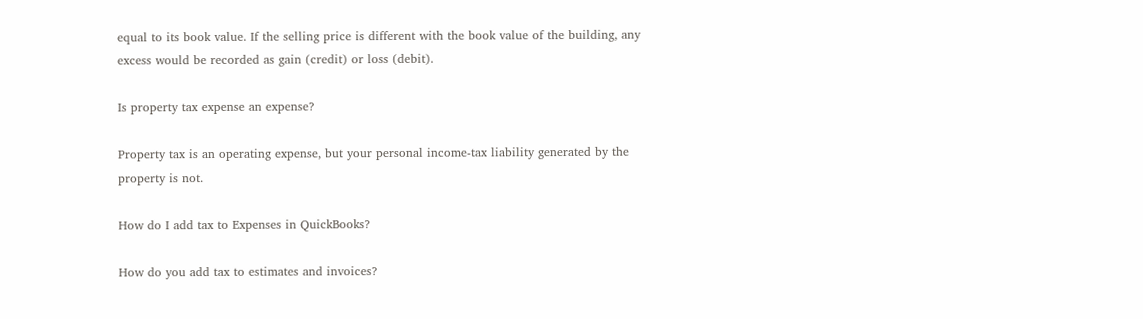equal to its book value. If the selling price is different with the book value of the building, any excess would be recorded as gain (credit) or loss (debit).

Is property tax expense an expense?

Property tax is an operating expense, but your personal income-tax liability generated by the property is not.

How do I add tax to Expenses in QuickBooks?

How do you add tax to estimates and invoices?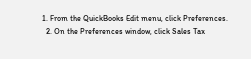1. From the QuickBooks Edit menu, click Preferences.
  2. On the Preferences window, click Sales Tax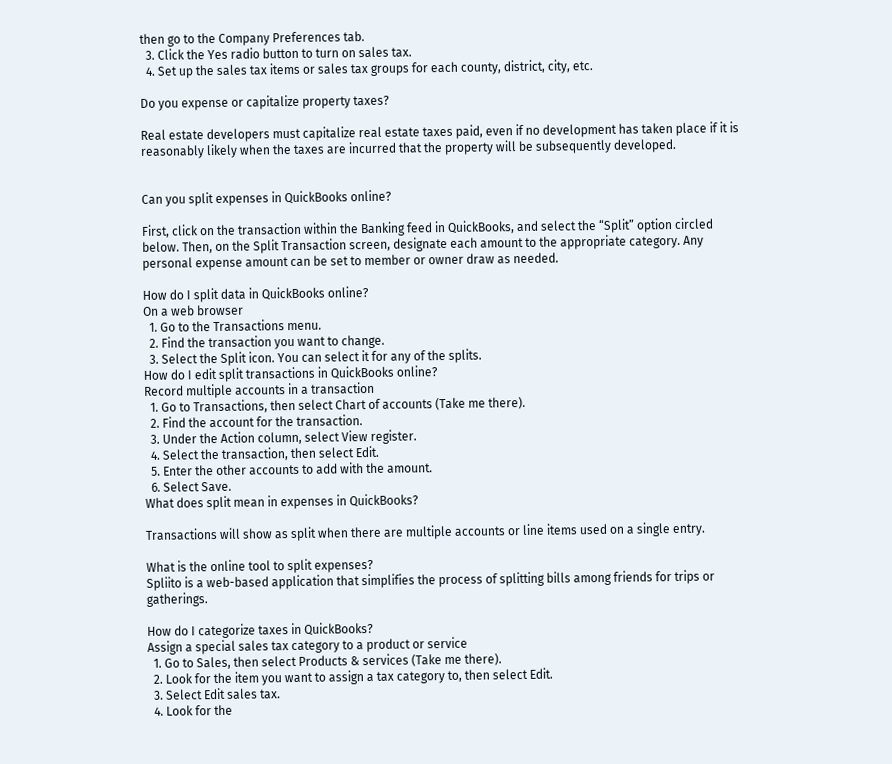then go to the Company Preferences tab.
  3. Click the Yes radio button to turn on sales tax.
  4. Set up the sales tax items or sales tax groups for each county, district, city, etc.

Do you expense or capitalize property taxes?

Real estate developers must capitalize real estate taxes paid, even if no development has taken place if it is reasonably likely when the taxes are incurred that the property will be subsequently developed.


Can you split expenses in QuickBooks online?

First, click on the transaction within the Banking feed in QuickBooks, and select the “Split” option circled below. Then, on the Split Transaction screen, designate each amount to the appropriate category. Any personal expense amount can be set to member or owner draw as needed.

How do I split data in QuickBooks online?
On a web browser
  1. Go to the Transactions menu.
  2. Find the transaction you want to change.
  3. Select the Split icon. You can select it for any of the splits.
How do I edit split transactions in QuickBooks online?
Record multiple accounts in a transaction
  1. Go to Transactions, then select Chart of accounts (Take me there).
  2. Find the account for the transaction.
  3. Under the Action column, select View register.
  4. Select the transaction, then select Edit.
  5. Enter the other accounts to add with the amount.
  6. Select Save.
What does split mean in expenses in QuickBooks?

Transactions will show as split when there are multiple accounts or line items used on a single entry.

What is the online tool to split expenses?
Spliito is a web-based application that simplifies the process of splitting bills among friends for trips or gatherings.

How do I categorize taxes in QuickBooks?
Assign a special sales tax category to a product or service
  1. Go to Sales, then select Products & services (Take me there).
  2. Look for the item you want to assign a tax category to, then select Edit.
  3. Select Edit sales tax.
  4. Look for the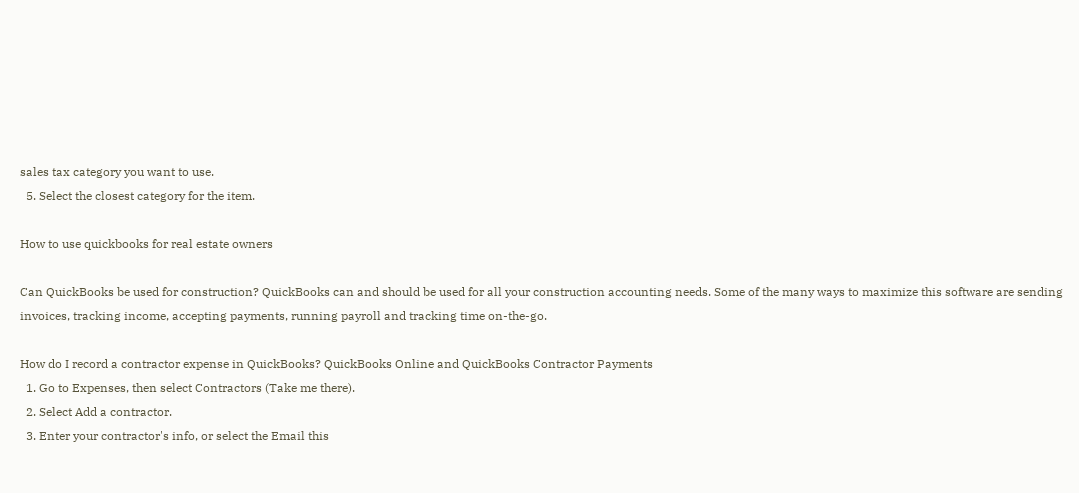sales tax category you want to use.
  5. Select the closest category for the item.

How to use quickbooks for real estate owners

Can QuickBooks be used for construction? QuickBooks can and should be used for all your construction accounting needs. Some of the many ways to maximize this software are sending invoices, tracking income, accepting payments, running payroll and tracking time on-the-go.

How do I record a contractor expense in QuickBooks? QuickBooks Online and QuickBooks Contractor Payments
  1. Go to Expenses, then select Contractors (Take me there).
  2. Select Add a contractor.
  3. Enter your contractor's info, or select the Email this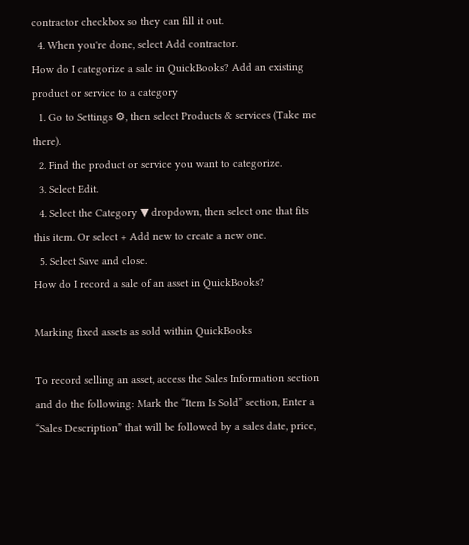contractor checkbox so they can fill it out.
  4. When you're done, select Add contractor.
How do I categorize a sale in QuickBooks? Add an existing product or service to a category
  1. Go to Settings ⚙, then select Products & services (Take me there).
  2. Find the product or service you want to categorize.
  3. Select Edit.
  4. Select the Category ▼ dropdown, then select one that fits this item. Or select + Add new to create a new one.
  5. Select Save and close.
How do I record a sale of an asset in QuickBooks?

Marking fixed assets as sold within QuickBooks

To record selling an asset, access the Sales Information section and do the following: Mark the “Item Is Sold” section, Enter a “Sales Description” that will be followed by a sales date, price,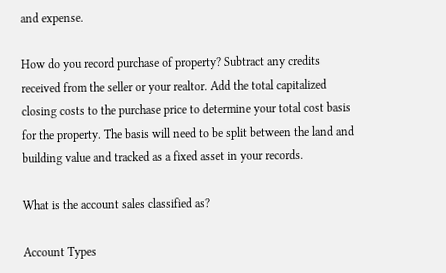and expense.

How do you record purchase of property? Subtract any credits received from the seller or your realtor. Add the total capitalized closing costs to the purchase price to determine your total cost basis for the property. The basis will need to be split between the land and building value and tracked as a fixed asset in your records.

What is the account sales classified as?

Account Types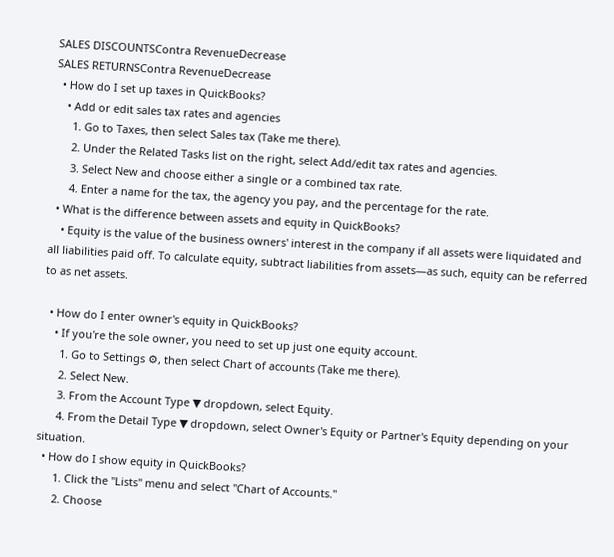SALES DISCOUNTSContra RevenueDecrease
SALES RETURNSContra RevenueDecrease
  • How do I set up taxes in QuickBooks?
    • Add or edit sales tax rates and agencies
      1. Go to Taxes, then select Sales tax (Take me there).
      2. Under the Related Tasks list on the right, select Add/edit tax rates and agencies.
      3. Select New and choose either a single or a combined tax rate.
      4. Enter a name for the tax, the agency you pay, and the percentage for the rate.
  • What is the difference between assets and equity in QuickBooks?
    • Equity is the value of the business owners' interest in the company if all assets were liquidated and all liabilities paid off. To calculate equity, subtract liabilities from assets—as such, equity can be referred to as net assets.

  • How do I enter owner's equity in QuickBooks?
    • If you're the sole owner, you need to set up just one equity account.
      1. Go to Settings ⚙, then select Chart of accounts (Take me there).
      2. Select New.
      3. From the Account Type ▼ dropdown, select Equity.
      4. From the Detail Type ▼ dropdown, select Owner's Equity or Partner's Equity depending on your situation.
  • How do I show equity in QuickBooks?
      1. Click the "Lists" menu and select "Chart of Accounts."
      2. Choose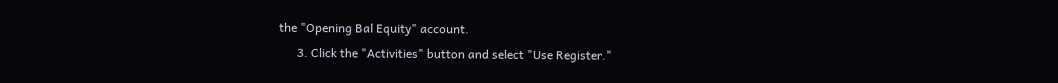the "Opening Bal Equity" account.
      3. Click the "Activities" button and select "Use Register."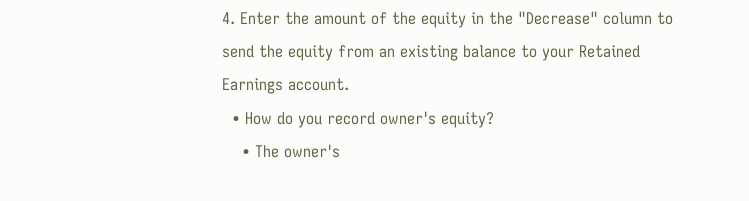4. Enter the amount of the equity in the "Decrease" column to send the equity from an existing balance to your Retained Earnings account.
  • How do you record owner's equity?
    • The owner's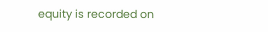equity is recorded on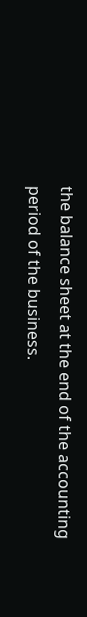the balance sheet at the end of the accounting period of the business.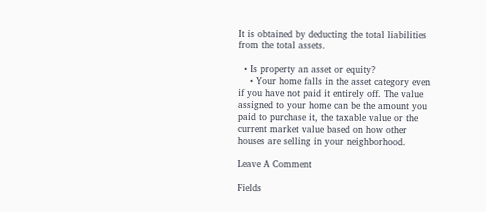It is obtained by deducting the total liabilities from the total assets.

  • Is property an asset or equity?
    • Your home falls in the asset category even if you have not paid it entirely off. The value assigned to your home can be the amount you paid to purchase it, the taxable value or the current market value based on how other houses are selling in your neighborhood.

Leave A Comment

Fields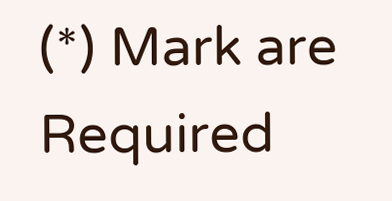(*) Mark are Required